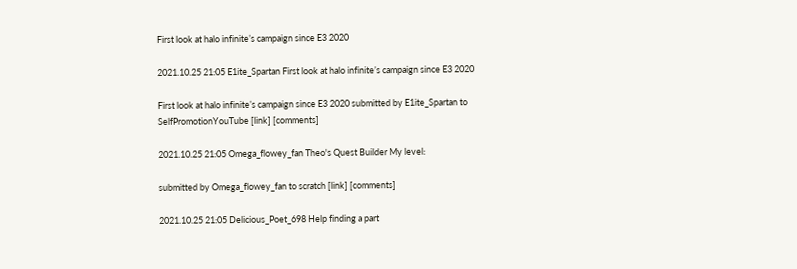First look at halo infinite’s campaign since E3 2020

2021.10.25 21:05 E1ite_Spartan First look at halo infinite’s campaign since E3 2020

First look at halo infinite’s campaign since E3 2020 submitted by E1ite_Spartan to SelfPromotionYouTube [link] [comments]

2021.10.25 21:05 Omega_flowey_fan Theo's Quest Builder My level:

submitted by Omega_flowey_fan to scratch [link] [comments]

2021.10.25 21:05 Delicious_Poet_698 Help finding a part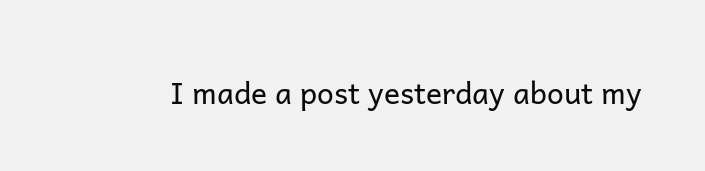I made a post yesterday about my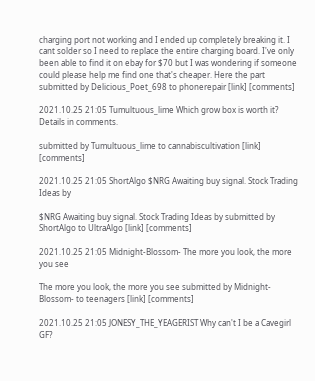charging port not working and I ended up completely breaking it. I cant solder so I need to replace the entire charging board. I've only been able to find it on ebay for $70 but I was wondering if someone could please help me find one that's cheaper. Here the part
submitted by Delicious_Poet_698 to phonerepair [link] [comments]

2021.10.25 21:05 Tumultuous_lime Which grow box is worth it? Details in comments.

submitted by Tumultuous_lime to cannabiscultivation [link] [comments]

2021.10.25 21:05 ShortAlgo $NRG Awaiting buy signal. Stock Trading Ideas by

$NRG Awaiting buy signal. Stock Trading Ideas by submitted by ShortAlgo to UltraAlgo [link] [comments]

2021.10.25 21:05 Midnight-Blossom- The more you look, the more you see

The more you look, the more you see submitted by Midnight-Blossom- to teenagers [link] [comments]

2021.10.25 21:05 JONESY_THE_YEAGERIST Why can't I be a Cavegirl GF?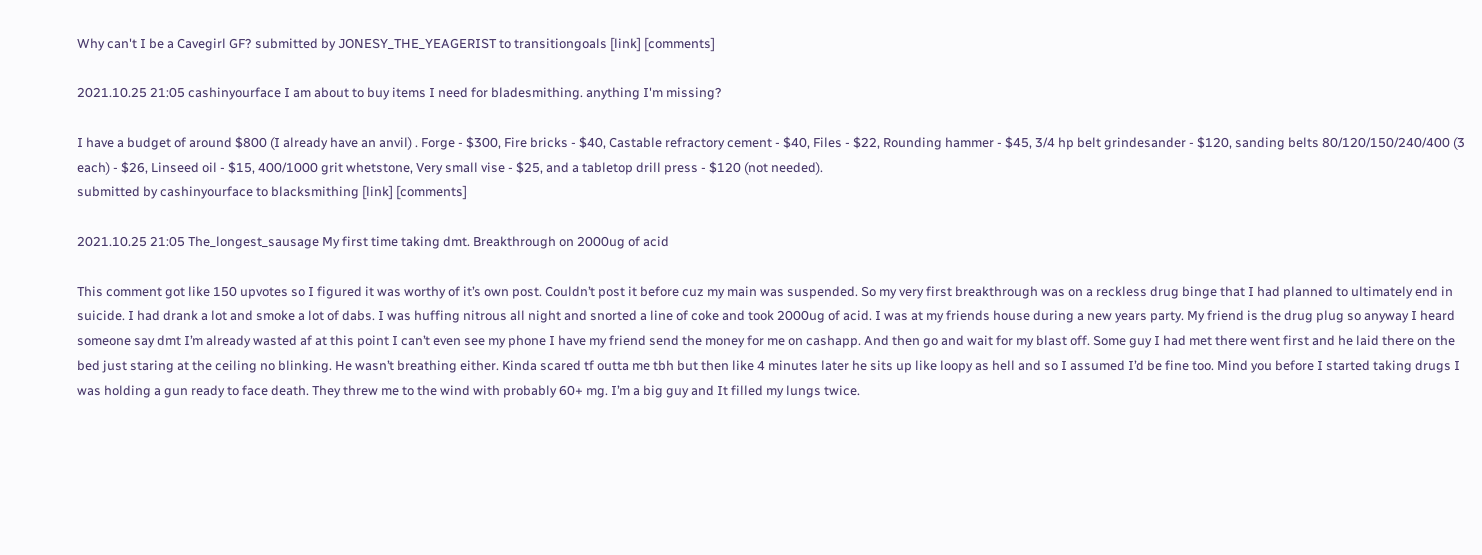Why can't I be a Cavegirl GF? submitted by JONESY_THE_YEAGERIST to transitiongoals [link] [comments]

2021.10.25 21:05 cashinyourface I am about to buy items I need for bladesmithing. anything I'm missing?

I have a budget of around $800 (I already have an anvil) . Forge - $300, Fire bricks - $40, Castable refractory cement - $40, Files - $22, Rounding hammer - $45, 3/4 hp belt grindesander - $120, sanding belts 80/120/150/240/400 (3 each) - $26, Linseed oil - $15, 400/1000 grit whetstone, Very small vise - $25, and a tabletop drill press - $120 (not needed).
submitted by cashinyourface to blacksmithing [link] [comments]

2021.10.25 21:05 The_longest_sausage My first time taking dmt. Breakthrough on 2000ug of acid

This comment got like 150 upvotes so I figured it was worthy of it’s own post. Couldn’t post it before cuz my main was suspended. So my very first breakthrough was on a reckless drug binge that I had planned to ultimately end in suicide. I had drank a lot and smoke a lot of dabs. I was huffing nitrous all night and snorted a line of coke and took 2000ug of acid. I was at my friends house during a new years party. My friend is the drug plug so anyway I heard someone say dmt I’m already wasted af at this point I can’t even see my phone I have my friend send the money for me on cashapp. And then go and wait for my blast off. Some guy I had met there went first and he laid there on the bed just staring at the ceiling no blinking. He wasn’t breathing either. Kinda scared tf outta me tbh but then like 4 minutes later he sits up like loopy as hell and so I assumed I’d be fine too. Mind you before I started taking drugs I was holding a gun ready to face death. They threw me to the wind with probably 60+ mg. I’m a big guy and It filled my lungs twice.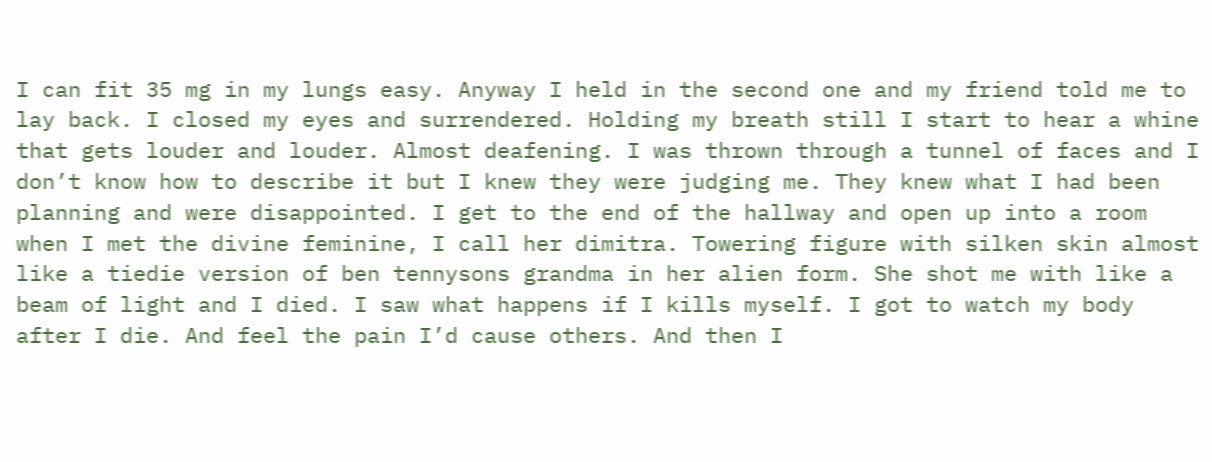I can fit 35 mg in my lungs easy. Anyway I held in the second one and my friend told me to lay back. I closed my eyes and surrendered. Holding my breath still I start to hear a whine that gets louder and louder. Almost deafening. I was thrown through a tunnel of faces and I don’t know how to describe it but I knew they were judging me. They knew what I had been planning and were disappointed. I get to the end of the hallway and open up into a room when I met the divine feminine, I call her dimitra. Towering figure with silken skin almost like a tiedie version of ben tennysons grandma in her alien form. She shot me with like a beam of light and I died. I saw what happens if I kills myself. I got to watch my body after I die. And feel the pain I’d cause others. And then I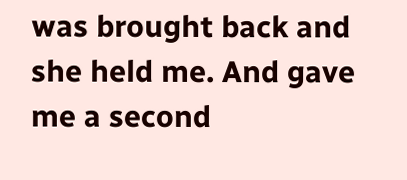was brought back and she held me. And gave me a second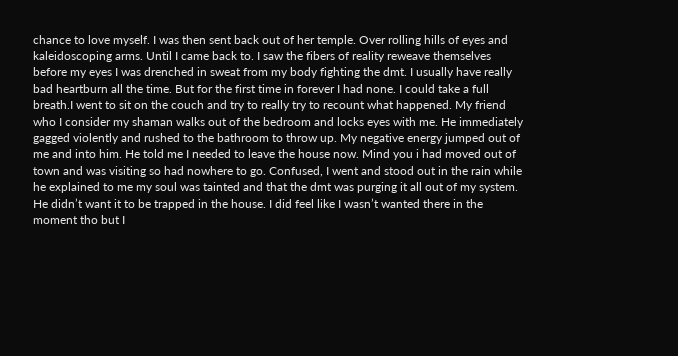chance to love myself. I was then sent back out of her temple. Over rolling hills of eyes and kaleidoscoping arms. Until I came back to. I saw the fibers of reality reweave themselves before my eyes I was drenched in sweat from my body fighting the dmt. I usually have really bad heartburn all the time. But for the first time in forever I had none. I could take a full breath.I went to sit on the couch and try to really try to recount what happened. My friend who I consider my shaman walks out of the bedroom and locks eyes with me. He immediately gagged violently and rushed to the bathroom to throw up. My negative energy jumped out of me and into him. He told me I needed to leave the house now. Mind you i had moved out of town and was visiting so had nowhere to go. Confused, I went and stood out in the rain while he explained to me my soul was tainted and that the dmt was purging it all out of my system. He didn’t want it to be trapped in the house. I did feel like I wasn’t wanted there in the moment tho but I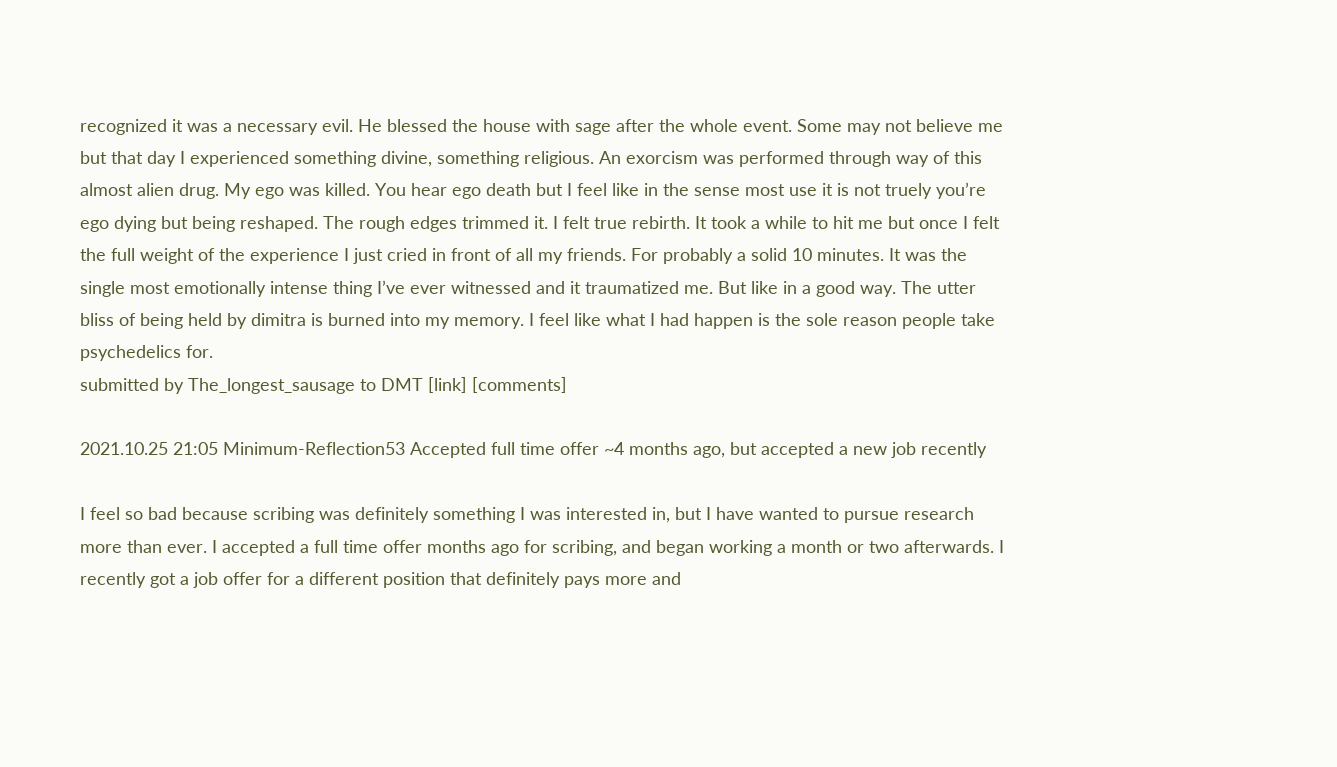recognized it was a necessary evil. He blessed the house with sage after the whole event. Some may not believe me but that day I experienced something divine, something religious. An exorcism was performed through way of this almost alien drug. My ego was killed. You hear ego death but I feel like in the sense most use it is not truely you’re ego dying but being reshaped. The rough edges trimmed it. I felt true rebirth. It took a while to hit me but once I felt the full weight of the experience I just cried in front of all my friends. For probably a solid 10 minutes. It was the single most emotionally intense thing I’ve ever witnessed and it traumatized me. But like in a good way. The utter bliss of being held by dimitra is burned into my memory. I feel like what I had happen is the sole reason people take psychedelics for.
submitted by The_longest_sausage to DMT [link] [comments]

2021.10.25 21:05 Minimum-Reflection53 Accepted full time offer ~4 months ago, but accepted a new job recently

I feel so bad because scribing was definitely something I was interested in, but I have wanted to pursue research more than ever. I accepted a full time offer months ago for scribing, and began working a month or two afterwards. I recently got a job offer for a different position that definitely pays more and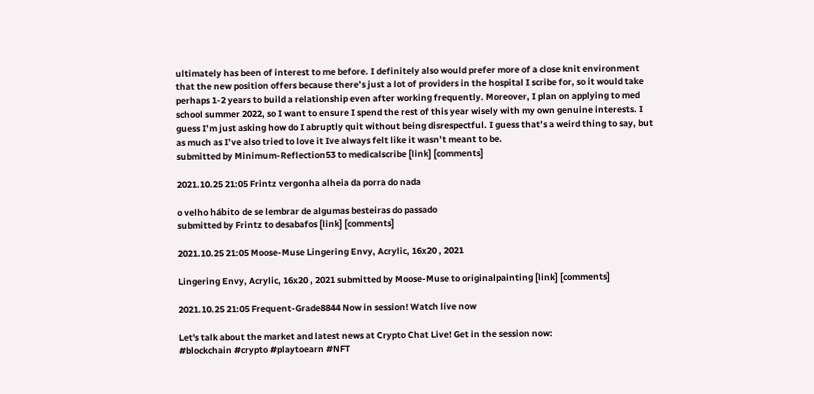ultimately has been of interest to me before. I definitely also would prefer more of a close knit environment that the new position offers because there’s just a lot of providers in the hospital I scribe for, so it would take perhaps 1-2 years to build a relationship even after working frequently. Moreover, I plan on applying to med school summer 2022, so I want to ensure I spend the rest of this year wisely with my own genuine interests. I guess I’m just asking how do I abruptly quit without being disrespectful. I guess that’s a weird thing to say, but as much as I’ve also tried to love it Ive always felt like it wasn’t meant to be.
submitted by Minimum-Reflection53 to medicalscribe [link] [comments]

2021.10.25 21:05 Frintz vergonha alheia da porra do nada

o velho hábito de se lembrar de algumas besteiras do passado
submitted by Frintz to desabafos [link] [comments]

2021.10.25 21:05 Moose-Muse Lingering Envy, Acrylic, 16x20 , 2021

Lingering Envy, Acrylic, 16x20 , 2021 submitted by Moose-Muse to originalpainting [link] [comments]

2021.10.25 21:05 Frequent-Grade8844 Now in session! Watch live now

Let's talk about the market and latest news at Crypto Chat Live! Get in the session now:
#blockchain #crypto #playtoearn #NFT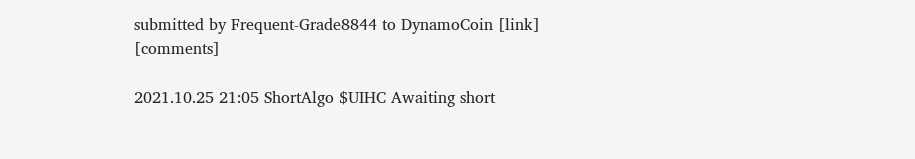submitted by Frequent-Grade8844 to DynamoCoin [link] [comments]

2021.10.25 21:05 ShortAlgo $UIHC Awaiting short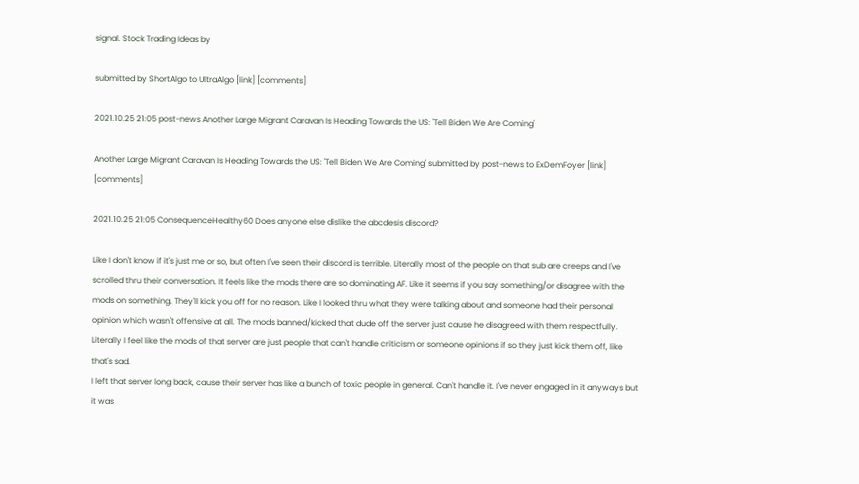signal. Stock Trading Ideas by

submitted by ShortAlgo to UltraAlgo [link] [comments]

2021.10.25 21:05 post-news Another Large Migrant Caravan Is Heading Towards the US: 'Tell Biden We Are Coming'

Another Large Migrant Caravan Is Heading Towards the US: 'Tell Biden We Are Coming' submitted by post-news to ExDemFoyer [link] [comments]

2021.10.25 21:05 ConsequenceHealthy60 Does anyone else dislike the abcdesis discord?

Like I don't know if it's just me or so, but often I've seen their discord is terrible. Literally most of the people on that sub are creeps and I've scrolled thru their conversation. It feels like the mods there are so dominating AF. Like it seems if you say something/or disagree with the mods on something. They'll kick you off for no reason. Like I looked thru what they were talking about and someone had their personal opinion which wasn't offensive at all. The mods banned/kicked that dude off the server just cause he disagreed with them respectfully.
Literally I feel like the mods of that server are just people that can't handle criticism or someone opinions if so they just kick them off, like that's sad.
I left that server long back, cause their server has like a bunch of toxic people in general. Can't handle it. I've never engaged in it anyways but it was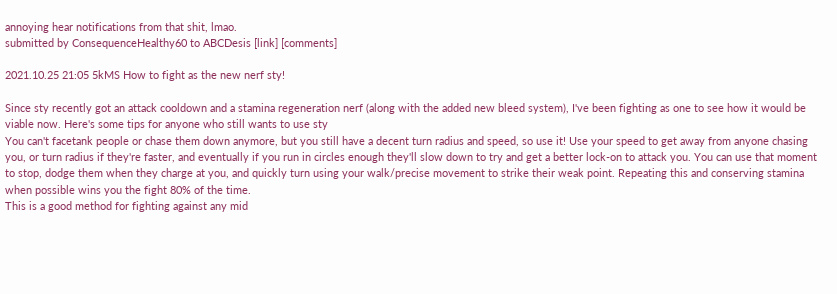annoying hear notifications from that shit, lmao.
submitted by ConsequenceHealthy60 to ABCDesis [link] [comments]

2021.10.25 21:05 5kMS How to fight as the new nerf sty!

Since sty recently got an attack cooldown and a stamina regeneration nerf (along with the added new bleed system), I've been fighting as one to see how it would be viable now. Here's some tips for anyone who still wants to use sty
You can't facetank people or chase them down anymore, but you still have a decent turn radius and speed, so use it! Use your speed to get away from anyone chasing you, or turn radius if they're faster, and eventually if you run in circles enough they'll slow down to try and get a better lock-on to attack you. You can use that moment to stop, dodge them when they charge at you, and quickly turn using your walk/precise movement to strike their weak point. Repeating this and conserving stamina when possible wins you the fight 80% of the time.
This is a good method for fighting against any mid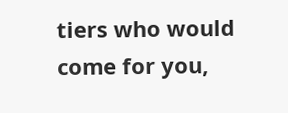tiers who would come for you,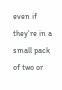even if they're in a small pack of two or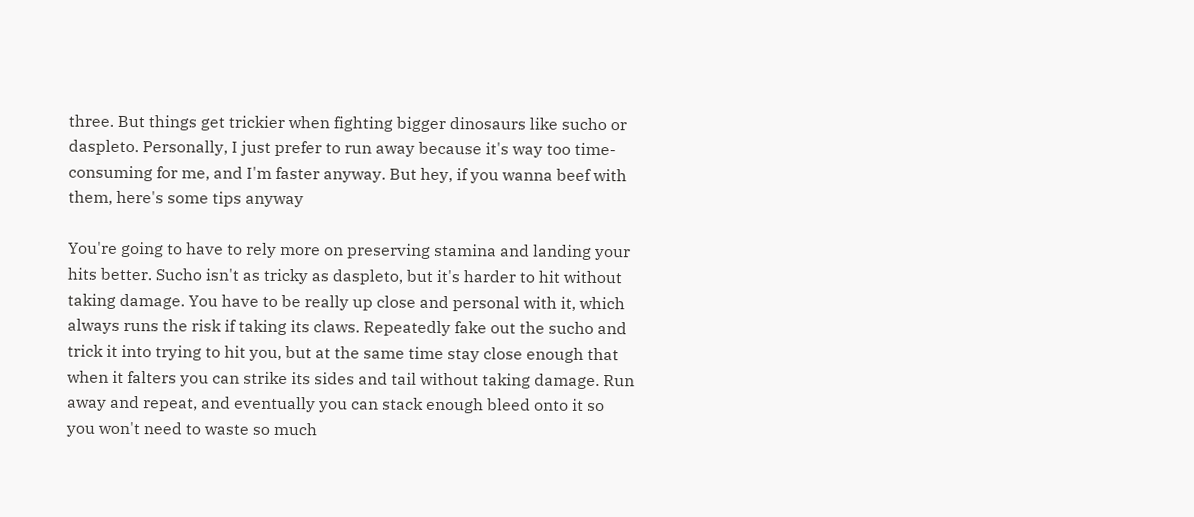three. But things get trickier when fighting bigger dinosaurs like sucho or daspleto. Personally, I just prefer to run away because it's way too time-consuming for me, and I'm faster anyway. But hey, if you wanna beef with them, here's some tips anyway

You're going to have to rely more on preserving stamina and landing your hits better. Sucho isn't as tricky as daspleto, but it's harder to hit without taking damage. You have to be really up close and personal with it, which always runs the risk if taking its claws. Repeatedly fake out the sucho and trick it into trying to hit you, but at the same time stay close enough that when it falters you can strike its sides and tail without taking damage. Run away and repeat, and eventually you can stack enough bleed onto it so you won't need to waste so much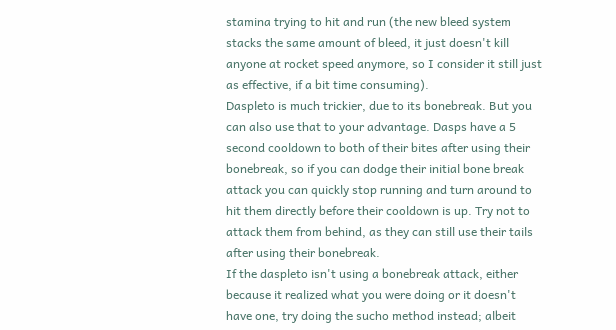stamina trying to hit and run (the new bleed system stacks the same amount of bleed, it just doesn't kill anyone at rocket speed anymore, so I consider it still just as effective, if a bit time consuming).
Daspleto is much trickier, due to its bonebreak. But you can also use that to your advantage. Dasps have a 5 second cooldown to both of their bites after using their bonebreak, so if you can dodge their initial bone break attack you can quickly stop running and turn around to hit them directly before their cooldown is up. Try not to attack them from behind, as they can still use their tails after using their bonebreak.
If the daspleto isn't using a bonebreak attack, either because it realized what you were doing or it doesn't have one, try doing the sucho method instead; albeit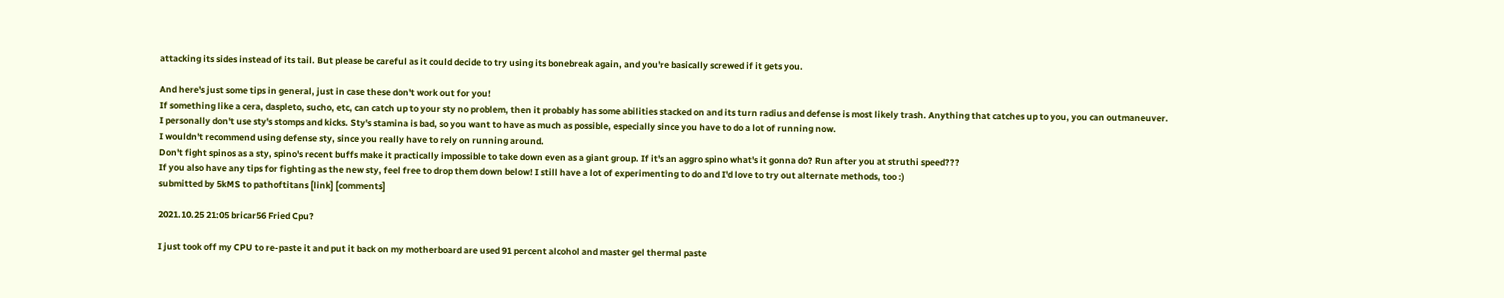attacking its sides instead of its tail. But please be careful as it could decide to try using its bonebreak again, and you're basically screwed if it gets you.

And here's just some tips in general, just in case these don't work out for you!
If something like a cera, daspleto, sucho, etc, can catch up to your sty no problem, then it probably has some abilities stacked on and its turn radius and defense is most likely trash. Anything that catches up to you, you can outmaneuver.
I personally don't use sty's stomps and kicks. Sty's stamina is bad, so you want to have as much as possible, especially since you have to do a lot of running now.
I wouldn't recommend using defense sty, since you really have to rely on running around.
Don't fight spinos as a sty, spino's recent buffs make it practically impossible to take down even as a giant group. If it's an aggro spino what's it gonna do? Run after you at struthi speed???
If you also have any tips for fighting as the new sty, feel free to drop them down below! I still have a lot of experimenting to do and I'd love to try out alternate methods, too :)
submitted by 5kMS to pathoftitans [link] [comments]

2021.10.25 21:05 bricar56 Fried Cpu?

I just took off my CPU to re-paste it and put it back on my motherboard are used 91 percent alcohol and master gel thermal paste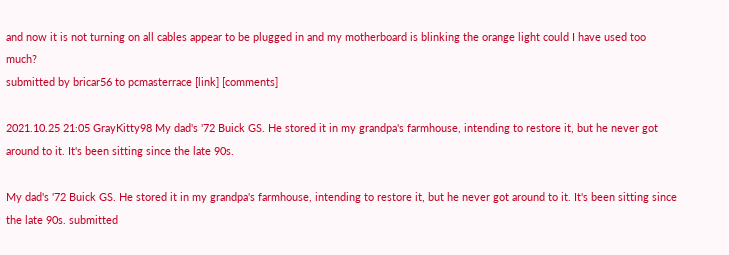and now it is not turning on all cables appear to be plugged in and my motherboard is blinking the orange light could I have used too much?
submitted by bricar56 to pcmasterrace [link] [comments]

2021.10.25 21:05 GrayKitty98 My dad's '72 Buick GS. He stored it in my grandpa's farmhouse, intending to restore it, but he never got around to it. It's been sitting since the late 90s.

My dad's '72 Buick GS. He stored it in my grandpa's farmhouse, intending to restore it, but he never got around to it. It's been sitting since the late 90s. submitted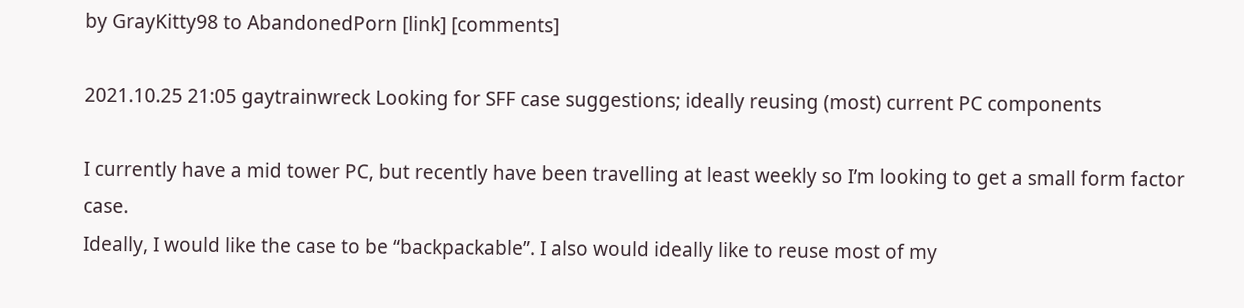by GrayKitty98 to AbandonedPorn [link] [comments]

2021.10.25 21:05 gaytrainwreck Looking for SFF case suggestions; ideally reusing (most) current PC components

I currently have a mid tower PC, but recently have been travelling at least weekly so I’m looking to get a small form factor case.
Ideally, I would like the case to be “backpackable”. I also would ideally like to reuse most of my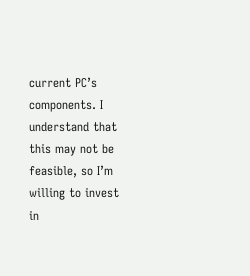current PC’s components. I understand that this may not be feasible, so I’m willing to invest in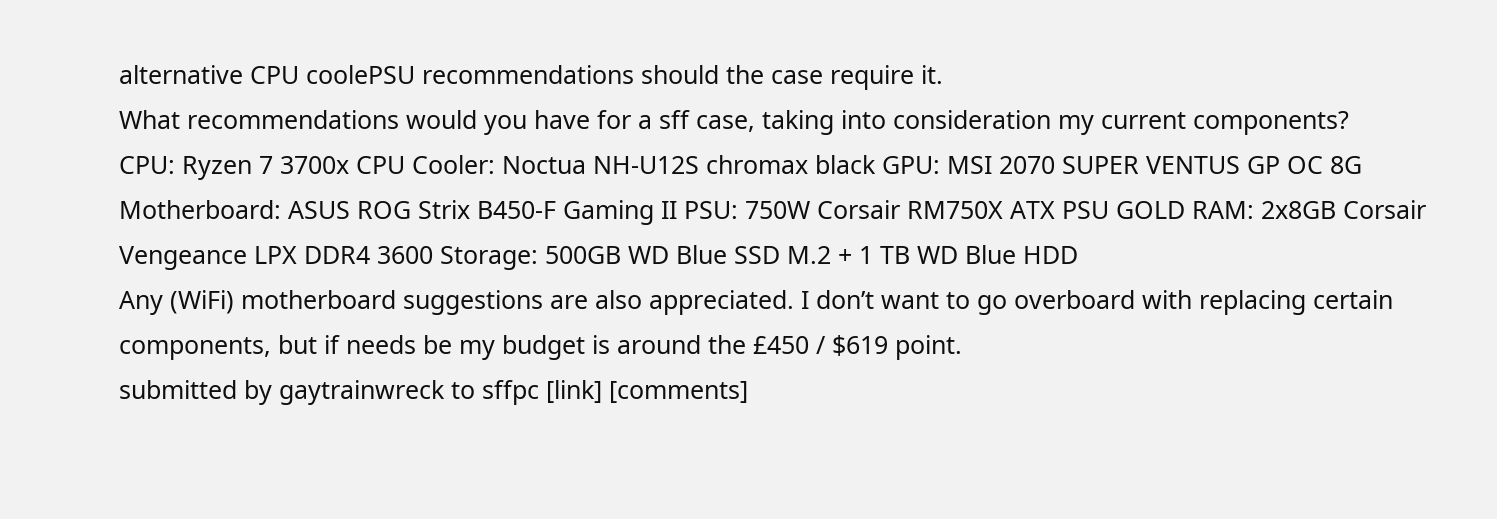alternative CPU coolePSU recommendations should the case require it.
What recommendations would you have for a sff case, taking into consideration my current components?
CPU: Ryzen 7 3700x CPU Cooler: Noctua NH-U12S chromax black GPU: MSI 2070 SUPER VENTUS GP OC 8G Motherboard: ASUS ROG Strix B450-F Gaming II PSU: 750W Corsair RM750X ATX PSU GOLD RAM: 2x8GB Corsair Vengeance LPX DDR4 3600 Storage: 500GB WD Blue SSD M.2 + 1 TB WD Blue HDD
Any (WiFi) motherboard suggestions are also appreciated. I don’t want to go overboard with replacing certain components, but if needs be my budget is around the £450 / $619 point.
submitted by gaytrainwreck to sffpc [link] [comments]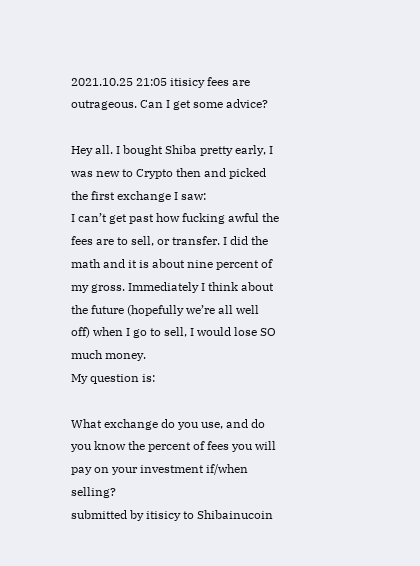2021.10.25 21:05 itisicy fees are outrageous. Can I get some advice?

Hey all. I bought Shiba pretty early, I was new to Crypto then and picked the first exchange I saw:
I can’t get past how fucking awful the fees are to sell, or transfer. I did the math and it is about nine percent of my gross. Immediately I think about the future (hopefully we’re all well off) when I go to sell, I would lose SO much money.
My question is:

What exchange do you use, and do you know the percent of fees you will pay on your investment if/when selling?
submitted by itisicy to Shibainucoin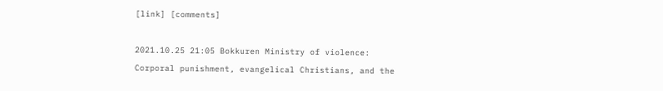[link] [comments]

2021.10.25 21:05 Bokkuren Ministry of violence: Corporal punishment, evangelical Christians, and the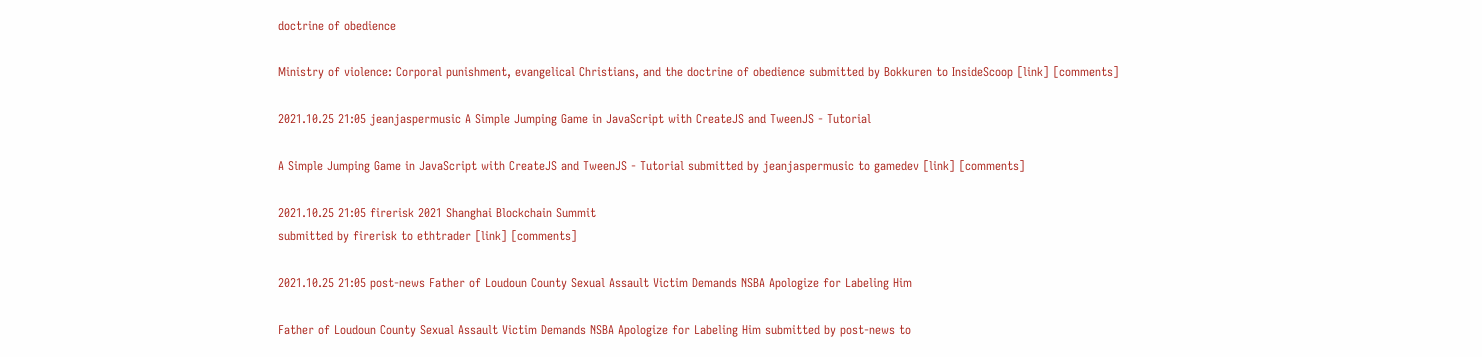doctrine of obedience

Ministry of violence: Corporal punishment, evangelical Christians, and the doctrine of obedience submitted by Bokkuren to InsideScoop [link] [comments]

2021.10.25 21:05 jeanjaspermusic A Simple Jumping Game in JavaScript with CreateJS and TweenJS - Tutorial

A Simple Jumping Game in JavaScript with CreateJS and TweenJS - Tutorial submitted by jeanjaspermusic to gamedev [link] [comments]

2021.10.25 21:05 firerisk 2021 Shanghai Blockchain Summit
submitted by firerisk to ethtrader [link] [comments]

2021.10.25 21:05 post-news Father of Loudoun County Sexual Assault Victim Demands NSBA Apologize for Labeling Him

Father of Loudoun County Sexual Assault Victim Demands NSBA Apologize for Labeling Him submitted by post-news to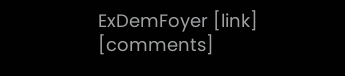ExDemFoyer [link] [comments]